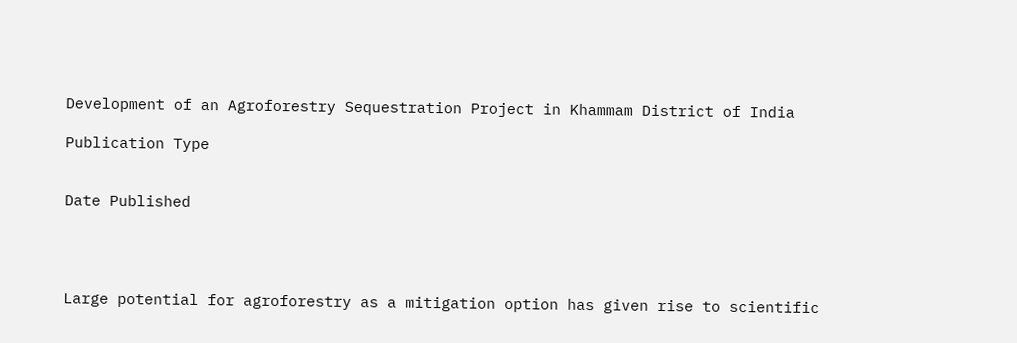Development of an Agroforestry Sequestration Project in Khammam District of India

Publication Type


Date Published




Large potential for agroforestry as a mitigation option has given rise to scientific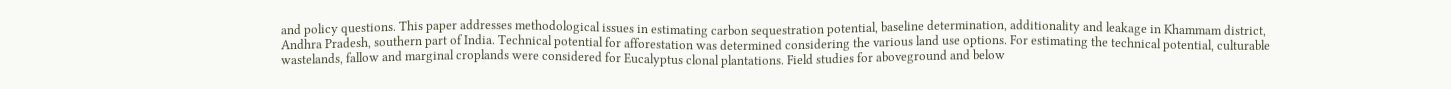and policy questions. This paper addresses methodological issues in estimating carbon sequestration potential, baseline determination, additionality and leakage in Khammam district, Andhra Pradesh, southern part of India. Technical potential for afforestation was determined considering the various land use options. For estimating the technical potential, culturable wastelands, fallow and marginal croplands were considered for Eucalyptus clonal plantations. Field studies for aboveground and below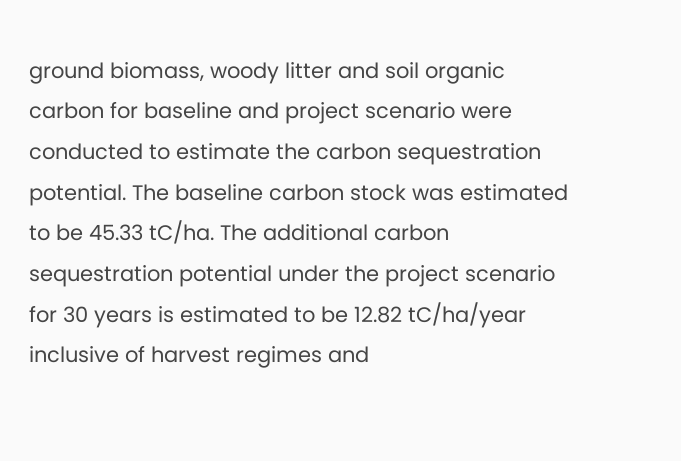ground biomass, woody litter and soil organic carbon for baseline and project scenario were conducted to estimate the carbon sequestration potential. The baseline carbon stock was estimated to be 45.33 tC/ha. The additional carbon sequestration potential under the project scenario for 30 years is estimated to be 12.82 tC/ha/year inclusive of harvest regimes and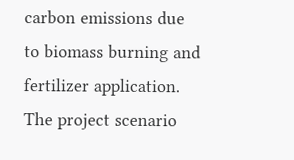carbon emissions due to biomass burning and fertilizer application. The project scenario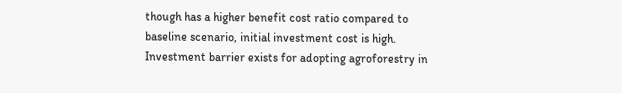though has a higher benefit cost ratio compared to baseline scenario, initial investment cost is high. Investment barrier exists for adopting agroforestry in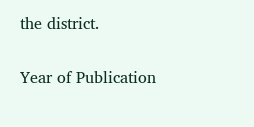the district.

Year of Publication